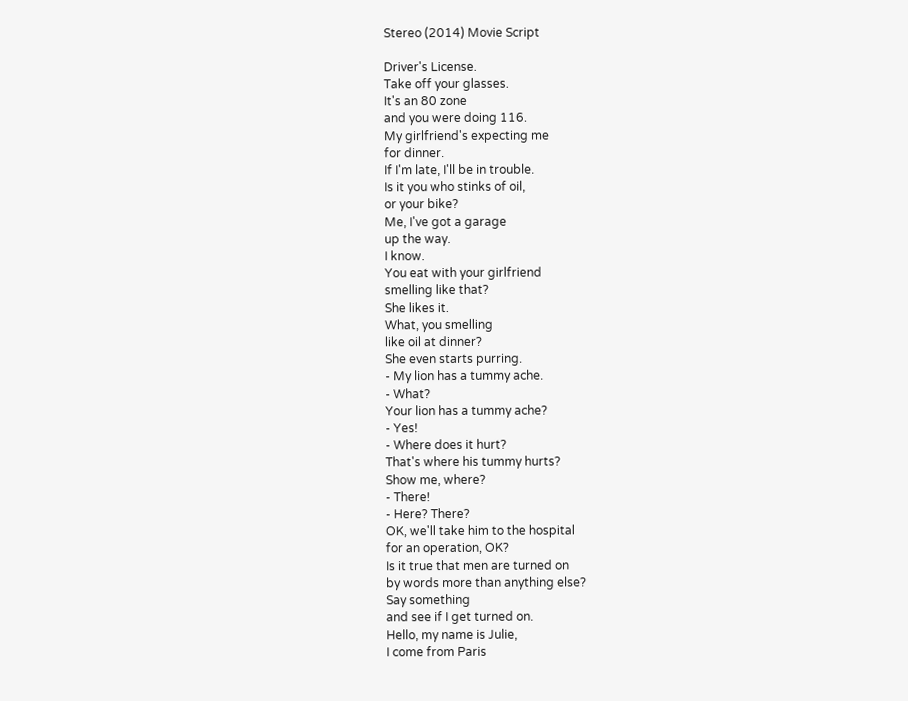Stereo (2014) Movie Script

Driver's License.
Take off your glasses.
It's an 80 zone
and you were doing 116.
My girlfriend's expecting me
for dinner.
If I'm late, I'll be in trouble.
Is it you who stinks of oil,
or your bike?
Me, I've got a garage
up the way.
I know.
You eat with your girlfriend
smelling like that?
She likes it.
What, you smelling
like oil at dinner?
She even starts purring.
- My lion has a tummy ache.
- What?
Your lion has a tummy ache?
- Yes!
- Where does it hurt?
That's where his tummy hurts?
Show me, where?
- There!
- Here? There?
OK, we'll take him to the hospital
for an operation, OK?
Is it true that men are turned on
by words more than anything else?
Say something
and see if I get turned on.
Hello, my name is Julie,
I come from Paris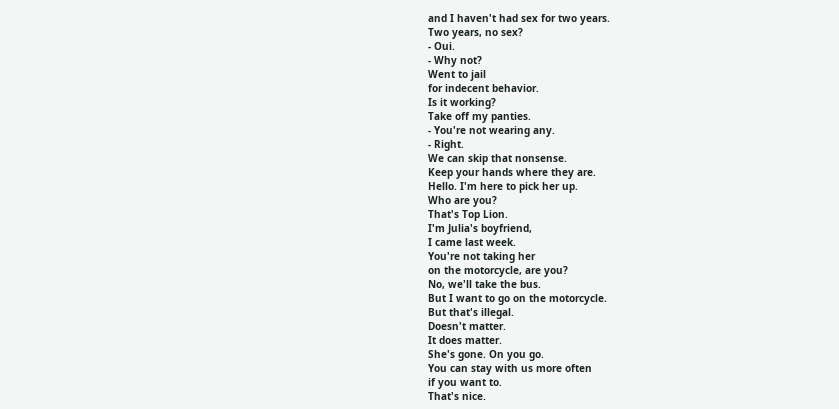and I haven't had sex for two years.
Two years, no sex?
- Oui.
- Why not?
Went to jail
for indecent behavior.
Is it working?
Take off my panties.
- You're not wearing any.
- Right.
We can skip that nonsense.
Keep your hands where they are.
Hello. I'm here to pick her up.
Who are you?
That's Top Lion.
I'm Julia's boyfriend,
I came last week.
You're not taking her
on the motorcycle, are you?
No, we'll take the bus.
But I want to go on the motorcycle.
But that's illegal.
Doesn't matter.
It does matter.
She's gone. On you go.
You can stay with us more often
if you want to.
That's nice.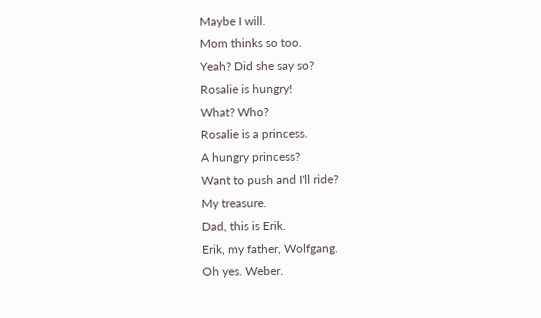Maybe I will.
Mom thinks so too.
Yeah? Did she say so?
Rosalie is hungry!
What? Who?
Rosalie is a princess.
A hungry princess?
Want to push and I'll ride?
My treasure.
Dad, this is Erik.
Erik, my father, Wolfgang.
Oh yes. Weber.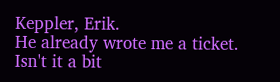Keppler, Erik.
He already wrote me a ticket.
Isn't it a bit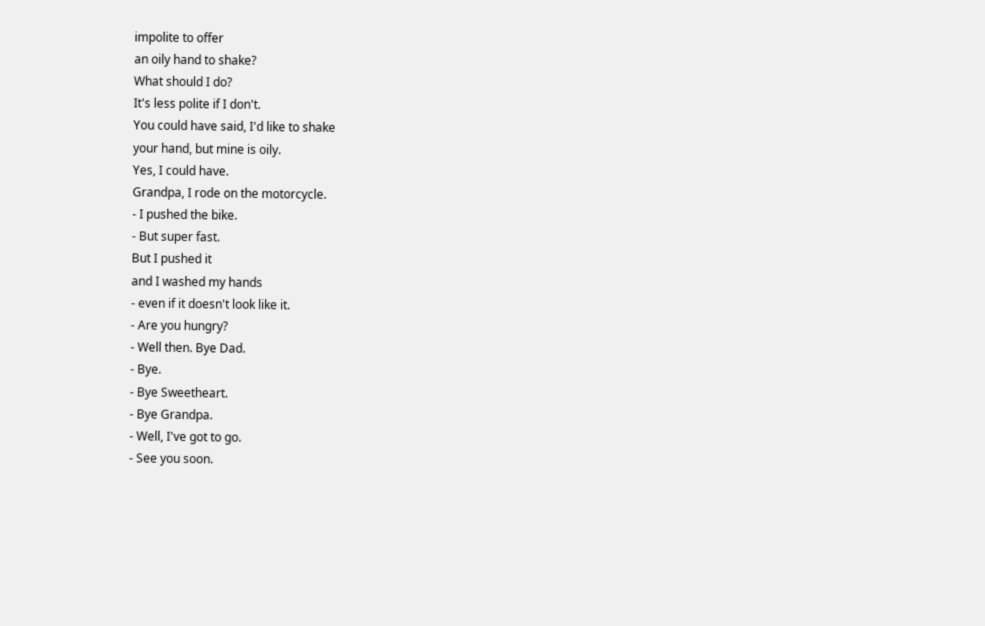impolite to offer
an oily hand to shake?
What should I do?
It's less polite if I don't.
You could have said, I'd like to shake
your hand, but mine is oily.
Yes, I could have.
Grandpa, I rode on the motorcycle.
- I pushed the bike.
- But super fast.
But I pushed it
and I washed my hands
- even if it doesn't look like it.
- Are you hungry?
- Well then. Bye Dad.
- Bye.
- Bye Sweetheart.
- Bye Grandpa.
- Well, I've got to go.
- See you soon.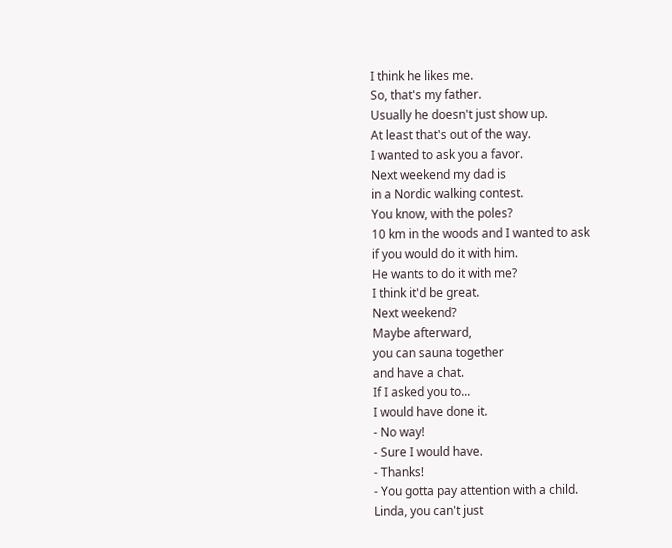I think he likes me.
So, that's my father.
Usually he doesn't just show up.
At least that's out of the way.
I wanted to ask you a favor.
Next weekend my dad is
in a Nordic walking contest.
You know, with the poles?
10 km in the woods and I wanted to ask
if you would do it with him.
He wants to do it with me?
I think it'd be great.
Next weekend?
Maybe afterward,
you can sauna together
and have a chat.
If I asked you to...
I would have done it.
- No way!
- Sure I would have.
- Thanks!
- You gotta pay attention with a child.
Linda, you can't just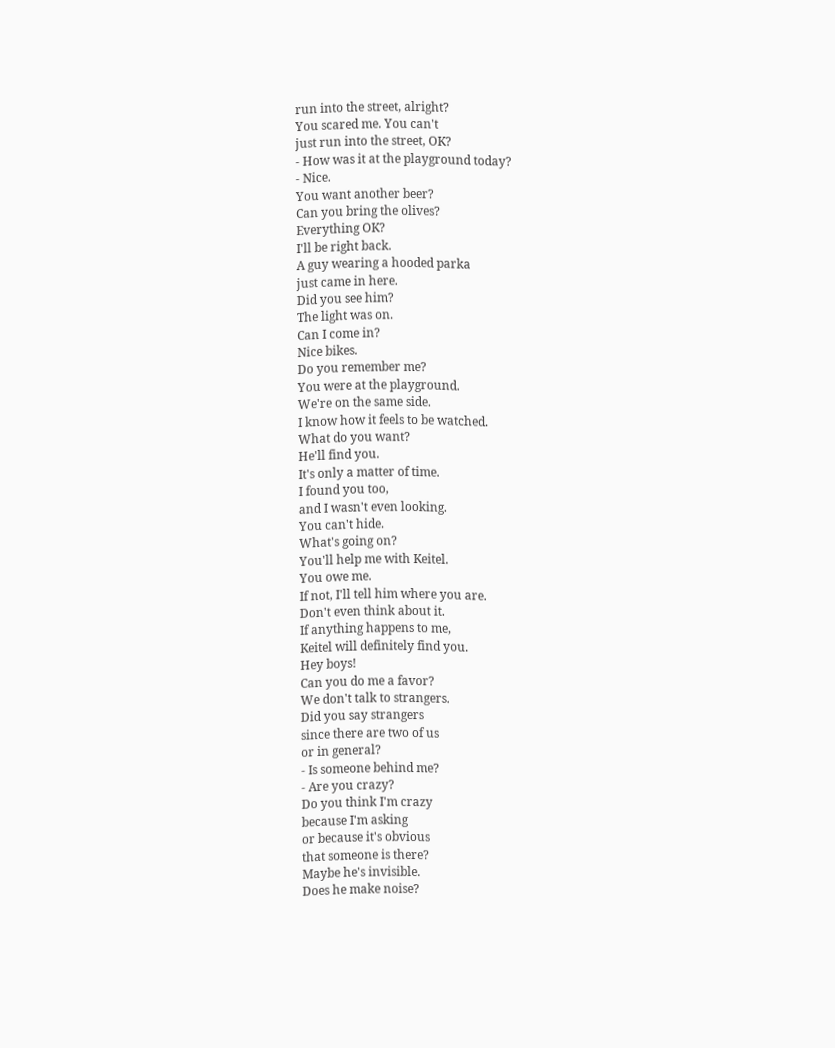run into the street, alright?
You scared me. You can't
just run into the street, OK?
- How was it at the playground today?
- Nice.
You want another beer?
Can you bring the olives?
Everything OK?
I'll be right back.
A guy wearing a hooded parka
just came in here.
Did you see him?
The light was on.
Can I come in?
Nice bikes.
Do you remember me?
You were at the playground.
We're on the same side.
I know how it feels to be watched.
What do you want?
He'll find you.
It's only a matter of time.
I found you too,
and I wasn't even looking.
You can't hide.
What's going on?
You'll help me with Keitel.
You owe me.
If not, I'll tell him where you are.
Don't even think about it.
If anything happens to me,
Keitel will definitely find you.
Hey boys!
Can you do me a favor?
We don't talk to strangers.
Did you say strangers
since there are two of us
or in general?
- Is someone behind me?
- Are you crazy?
Do you think I'm crazy
because I'm asking
or because it's obvious
that someone is there?
Maybe he's invisible.
Does he make noise?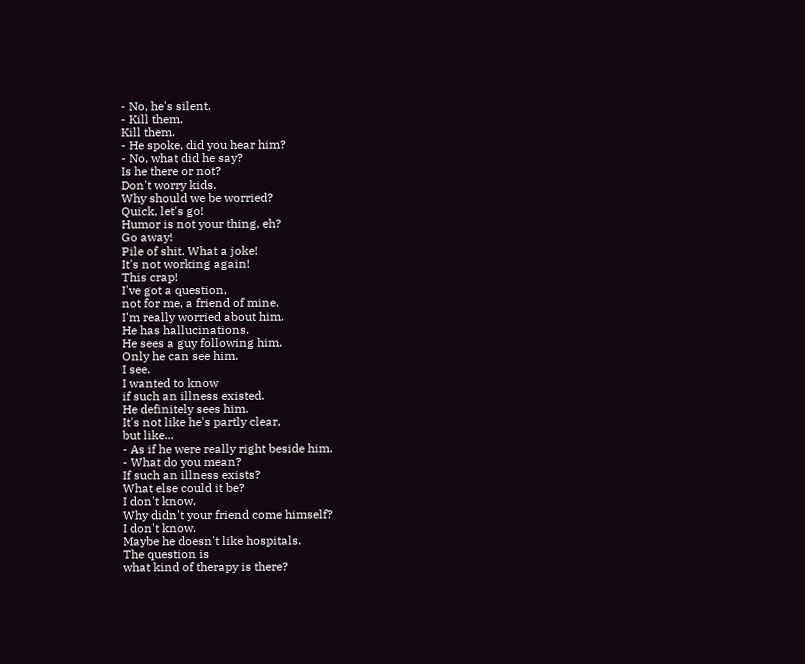- No, he's silent.
- Kill them.
Kill them.
- He spoke, did you hear him?
- No, what did he say?
Is he there or not?
Don't worry kids.
Why should we be worried?
Quick, let's go!
Humor is not your thing, eh?
Go away!
Pile of shit. What a joke!
It's not working again!
This crap!
I've got a question,
not for me, a friend of mine.
I'm really worried about him.
He has hallucinations.
He sees a guy following him.
Only he can see him.
I see.
I wanted to know
if such an illness existed.
He definitely sees him.
It's not like he's partly clear,
but like...
- As if he were really right beside him.
- What do you mean?
If such an illness exists?
What else could it be?
I don't know.
Why didn't your friend come himself?
I don't know.
Maybe he doesn't like hospitals.
The question is
what kind of therapy is there?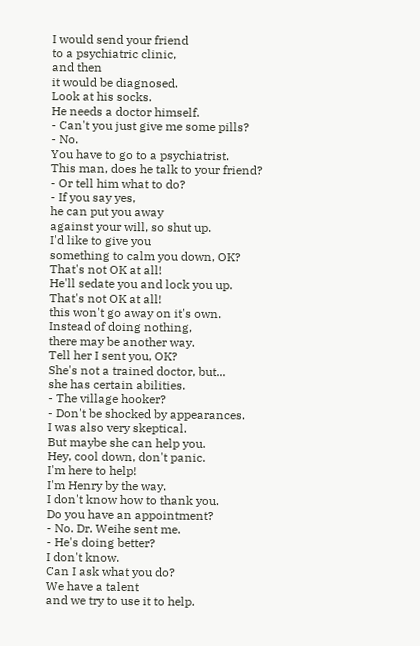I would send your friend
to a psychiatric clinic,
and then
it would be diagnosed.
Look at his socks.
He needs a doctor himself.
- Can't you just give me some pills?
- No.
You have to go to a psychiatrist.
This man, does he talk to your friend?
- Or tell him what to do?
- If you say yes,
he can put you away
against your will, so shut up.
I'd like to give you
something to calm you down, OK?
That's not OK at all!
He'll sedate you and lock you up.
That's not OK at all!
this won't go away on it's own.
Instead of doing nothing,
there may be another way.
Tell her I sent you, OK?
She's not a trained doctor, but...
she has certain abilities.
- The village hooker?
- Don't be shocked by appearances.
I was also very skeptical.
But maybe she can help you.
Hey, cool down, don't panic.
I'm here to help!
I'm Henry by the way.
I don't know how to thank you.
Do you have an appointment?
- No. Dr. Weihe sent me.
- He's doing better?
I don't know.
Can I ask what you do?
We have a talent
and we try to use it to help.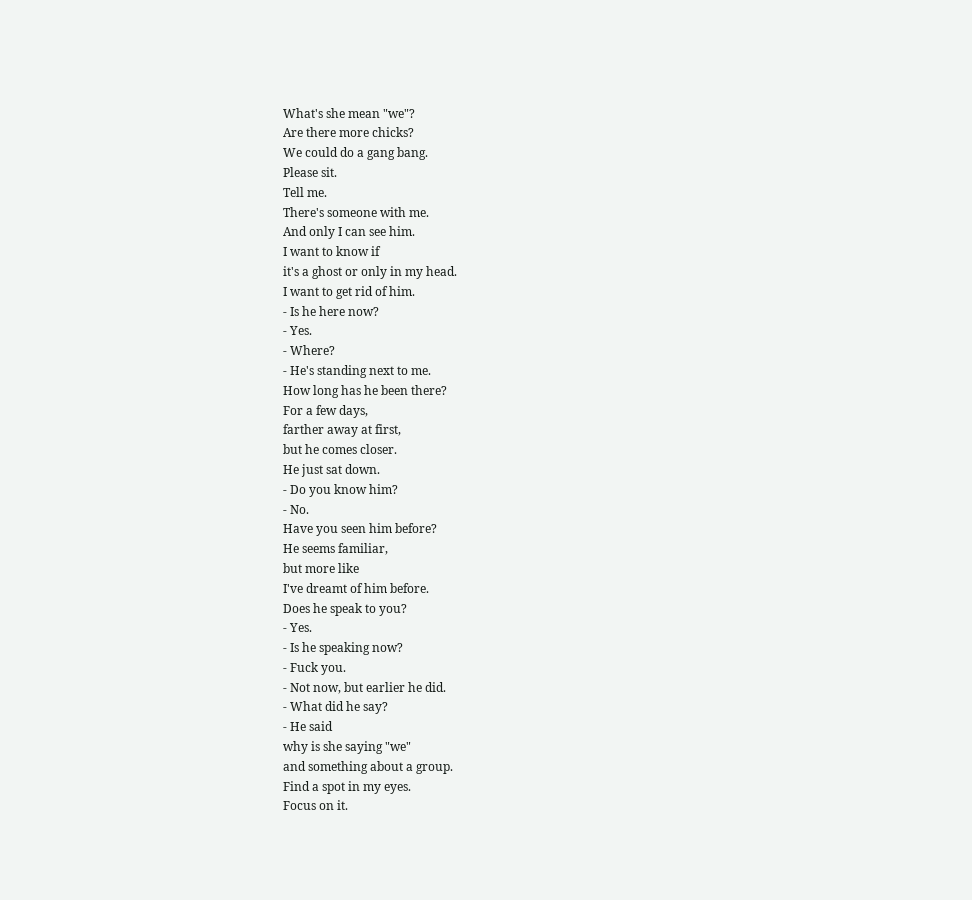What's she mean "we"?
Are there more chicks?
We could do a gang bang.
Please sit.
Tell me.
There's someone with me.
And only I can see him.
I want to know if
it's a ghost or only in my head.
I want to get rid of him.
- Is he here now?
- Yes.
- Where?
- He's standing next to me.
How long has he been there?
For a few days,
farther away at first,
but he comes closer.
He just sat down.
- Do you know him?
- No.
Have you seen him before?
He seems familiar,
but more like
I've dreamt of him before.
Does he speak to you?
- Yes.
- Is he speaking now?
- Fuck you.
- Not now, but earlier he did.
- What did he say?
- He said
why is she saying "we"
and something about a group.
Find a spot in my eyes.
Focus on it.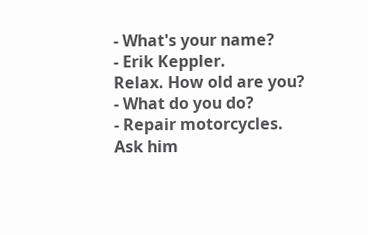- What's your name?
- Erik Keppler.
Relax. How old are you?
- What do you do?
- Repair motorcycles.
Ask him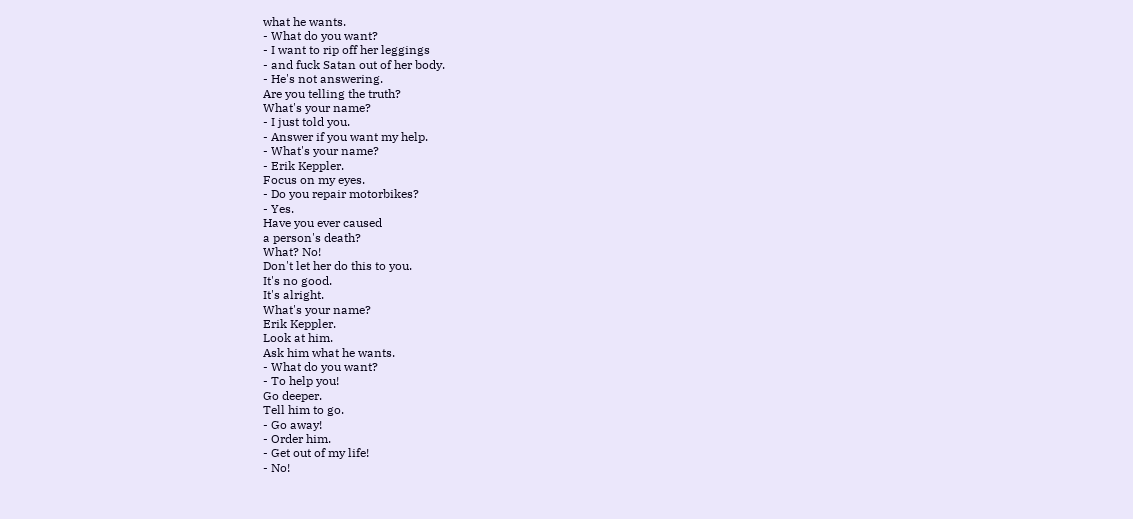what he wants.
- What do you want?
- I want to rip off her leggings
- and fuck Satan out of her body.
- He's not answering.
Are you telling the truth?
What's your name?
- I just told you.
- Answer if you want my help.
- What's your name?
- Erik Keppler.
Focus on my eyes.
- Do you repair motorbikes?
- Yes.
Have you ever caused
a person's death?
What? No!
Don't let her do this to you.
It's no good.
It's alright.
What's your name?
Erik Keppler.
Look at him.
Ask him what he wants.
- What do you want?
- To help you!
Go deeper.
Tell him to go.
- Go away!
- Order him.
- Get out of my life!
- No!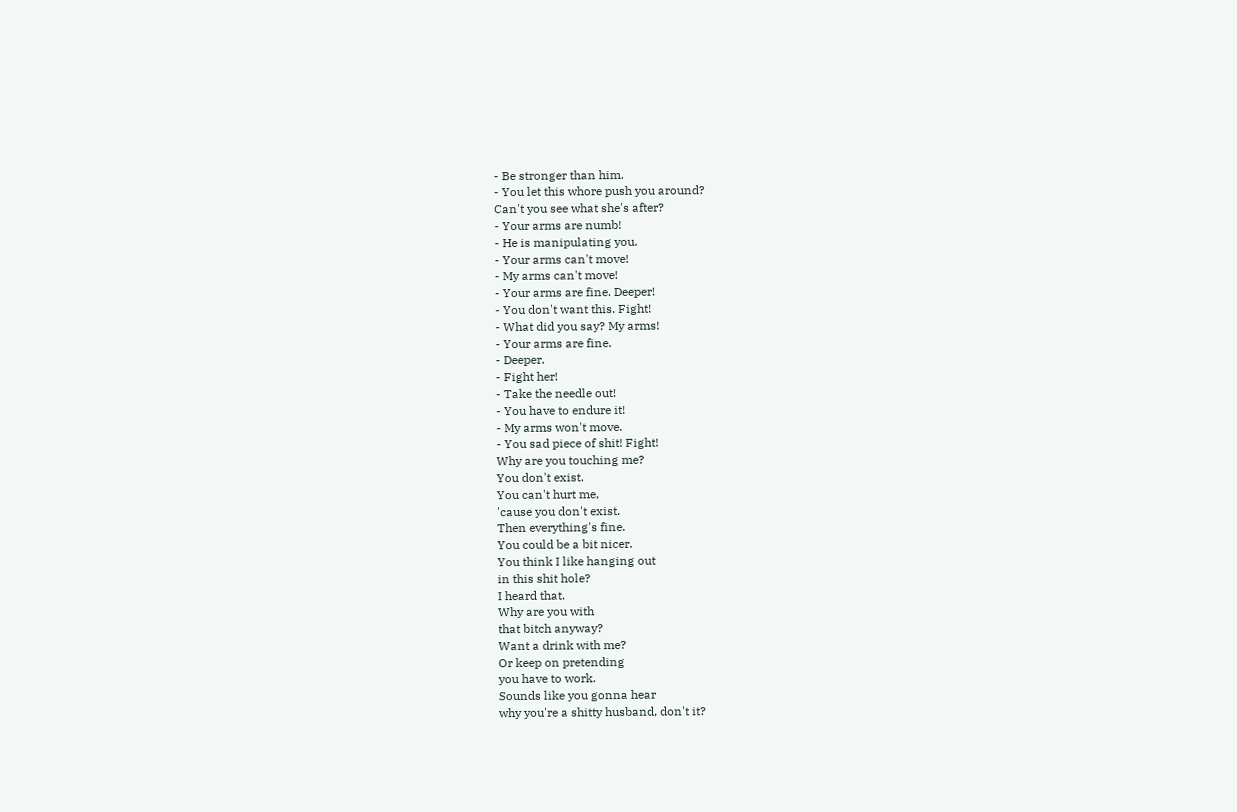- Be stronger than him.
- You let this whore push you around?
Can't you see what she's after?
- Your arms are numb!
- He is manipulating you.
- Your arms can't move!
- My arms can't move!
- Your arms are fine. Deeper!
- You don't want this. Fight!
- What did you say? My arms!
- Your arms are fine.
- Deeper.
- Fight her!
- Take the needle out!
- You have to endure it!
- My arms won't move.
- You sad piece of shit! Fight!
Why are you touching me?
You don't exist.
You can't hurt me,
'cause you don't exist.
Then everything's fine.
You could be a bit nicer.
You think I like hanging out
in this shit hole?
I heard that.
Why are you with
that bitch anyway?
Want a drink with me?
Or keep on pretending
you have to work.
Sounds like you gonna hear
why you're a shitty husband, don't it?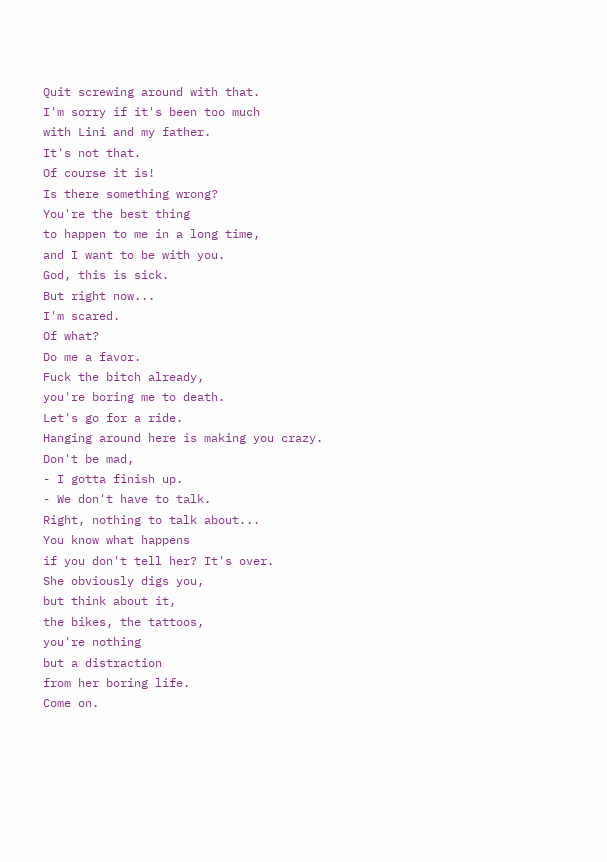Quit screwing around with that.
I'm sorry if it's been too much
with Lini and my father.
It's not that.
Of course it is!
Is there something wrong?
You're the best thing
to happen to me in a long time,
and I want to be with you.
God, this is sick.
But right now...
I'm scared.
Of what?
Do me a favor.
Fuck the bitch already,
you're boring me to death.
Let's go for a ride.
Hanging around here is making you crazy.
Don't be mad,
- I gotta finish up.
- We don't have to talk.
Right, nothing to talk about...
You know what happens
if you don't tell her? It's over.
She obviously digs you,
but think about it,
the bikes, the tattoos,
you're nothing
but a distraction
from her boring life.
Come on.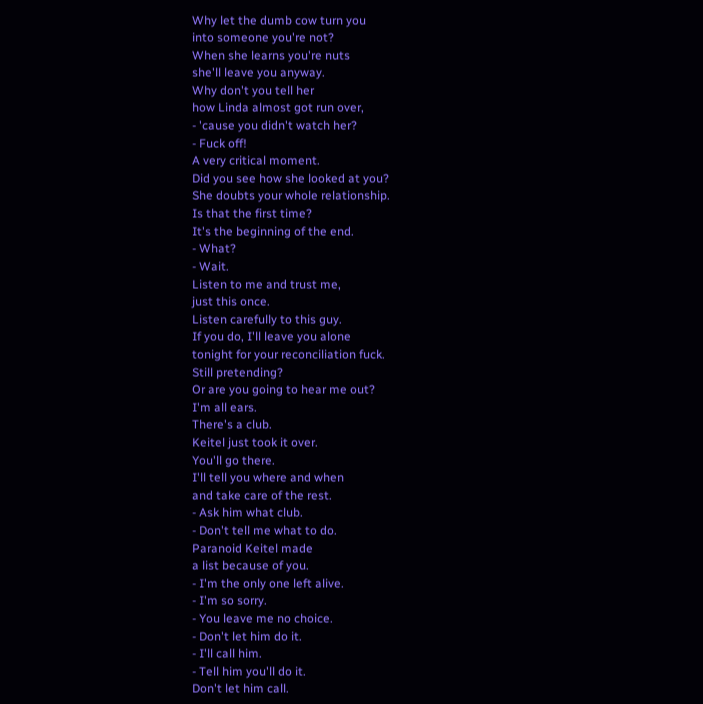Why let the dumb cow turn you
into someone you're not?
When she learns you're nuts
she'll leave you anyway.
Why don't you tell her
how Linda almost got run over,
- 'cause you didn't watch her?
- Fuck off!
A very critical moment.
Did you see how she looked at you?
She doubts your whole relationship.
Is that the first time?
It's the beginning of the end.
- What?
- Wait.
Listen to me and trust me,
just this once.
Listen carefully to this guy.
If you do, I'll leave you alone
tonight for your reconciliation fuck.
Still pretending?
Or are you going to hear me out?
I'm all ears.
There's a club.
Keitel just took it over.
You'll go there.
I'll tell you where and when
and take care of the rest.
- Ask him what club.
- Don't tell me what to do.
Paranoid Keitel made
a list because of you.
- I'm the only one left alive.
- I'm so sorry.
- You leave me no choice.
- Don't let him do it.
- I'll call him.
- Tell him you'll do it.
Don't let him call.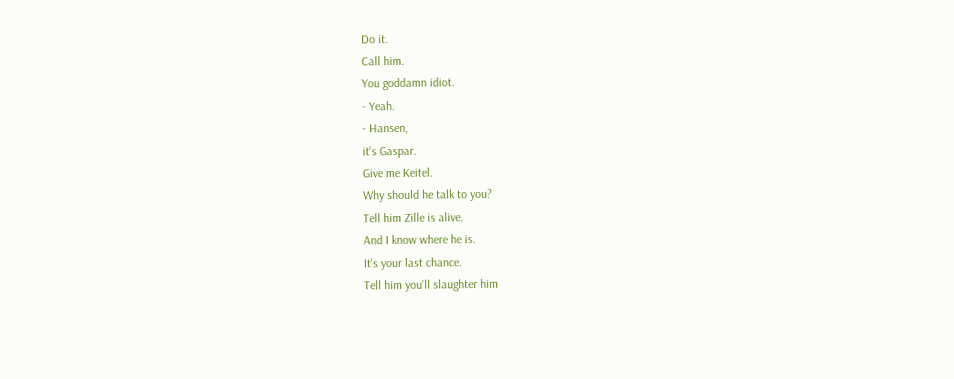Do it.
Call him.
You goddamn idiot.
- Yeah.
- Hansen,
it's Gaspar.
Give me Keitel.
Why should he talk to you?
Tell him Zille is alive.
And I know where he is.
It's your last chance.
Tell him you'll slaughter him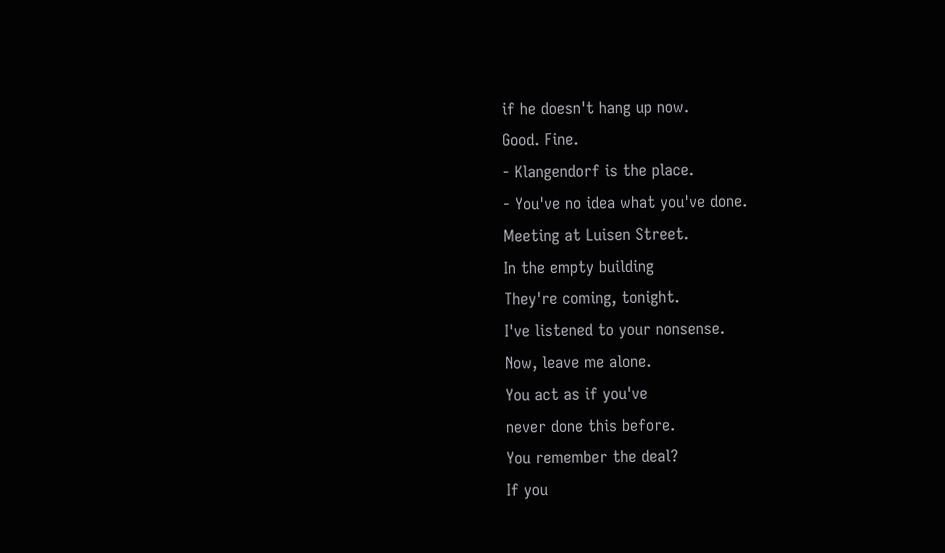if he doesn't hang up now.
Good. Fine.
- Klangendorf is the place.
- You've no idea what you've done.
Meeting at Luisen Street.
In the empty building
They're coming, tonight.
I've listened to your nonsense.
Now, leave me alone.
You act as if you've
never done this before.
You remember the deal?
If you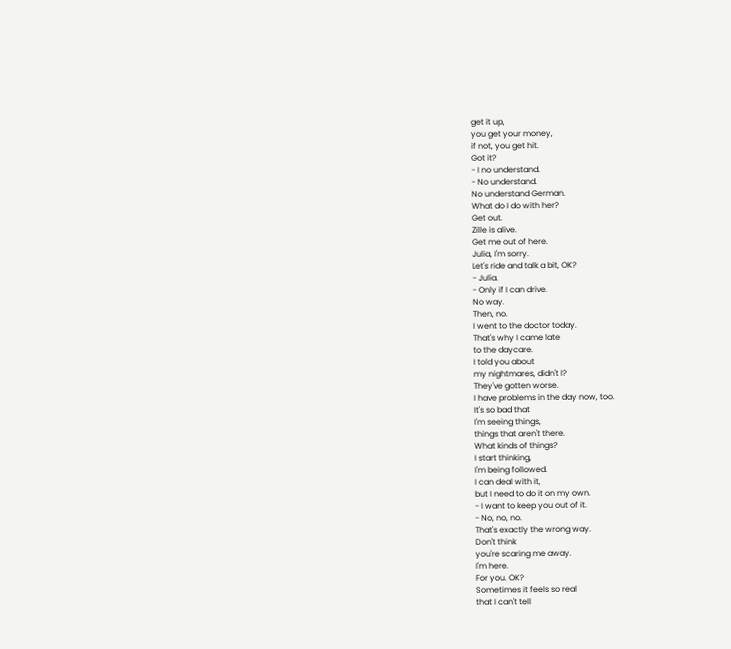get it up,
you get your money,
if not, you get hit.
Got it?
- I no understand.
- No understand.
No understand German.
What do I do with her?
Get out.
Zille is alive.
Get me out of here.
Julia, I'm sorry.
Let's ride and talk a bit, OK?
- Julia.
- Only if I can drive.
No way.
Then, no.
I went to the doctor today.
That's why I came late
to the daycare.
I told you about
my nightmares, didn't I?
They've gotten worse.
I have problems in the day now, too.
It's so bad that
I'm seeing things,
things that aren't there.
What kinds of things?
I start thinking,
I'm being followed.
I can deal with it,
but I need to do it on my own.
- I want to keep you out of it.
- No, no, no.
That's exactly the wrong way.
Don't think
you're scaring me away.
I'm here.
For you. OK?
Sometimes it feels so real
that I can't tell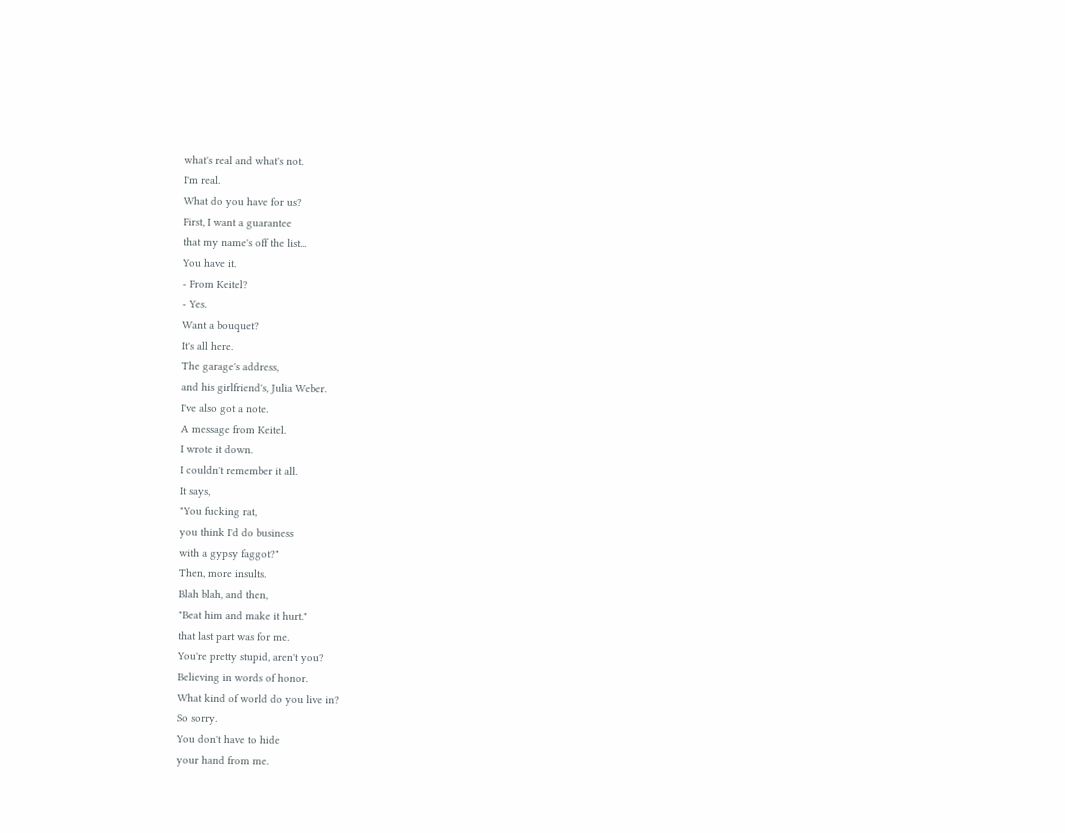what's real and what's not.
I'm real.
What do you have for us?
First, I want a guarantee
that my name's off the list...
You have it.
- From Keitel?
- Yes.
Want a bouquet?
It's all here.
The garage's address,
and his girlfriend's, Julia Weber.
I've also got a note.
A message from Keitel.
I wrote it down.
I couldn't remember it all.
It says,
"You fucking rat,
you think I'd do business
with a gypsy faggot?"
Then, more insults.
Blah blah, and then,
"Beat him and make it hurt."
that last part was for me.
You're pretty stupid, aren't you?
Believing in words of honor.
What kind of world do you live in?
So sorry.
You don't have to hide
your hand from me.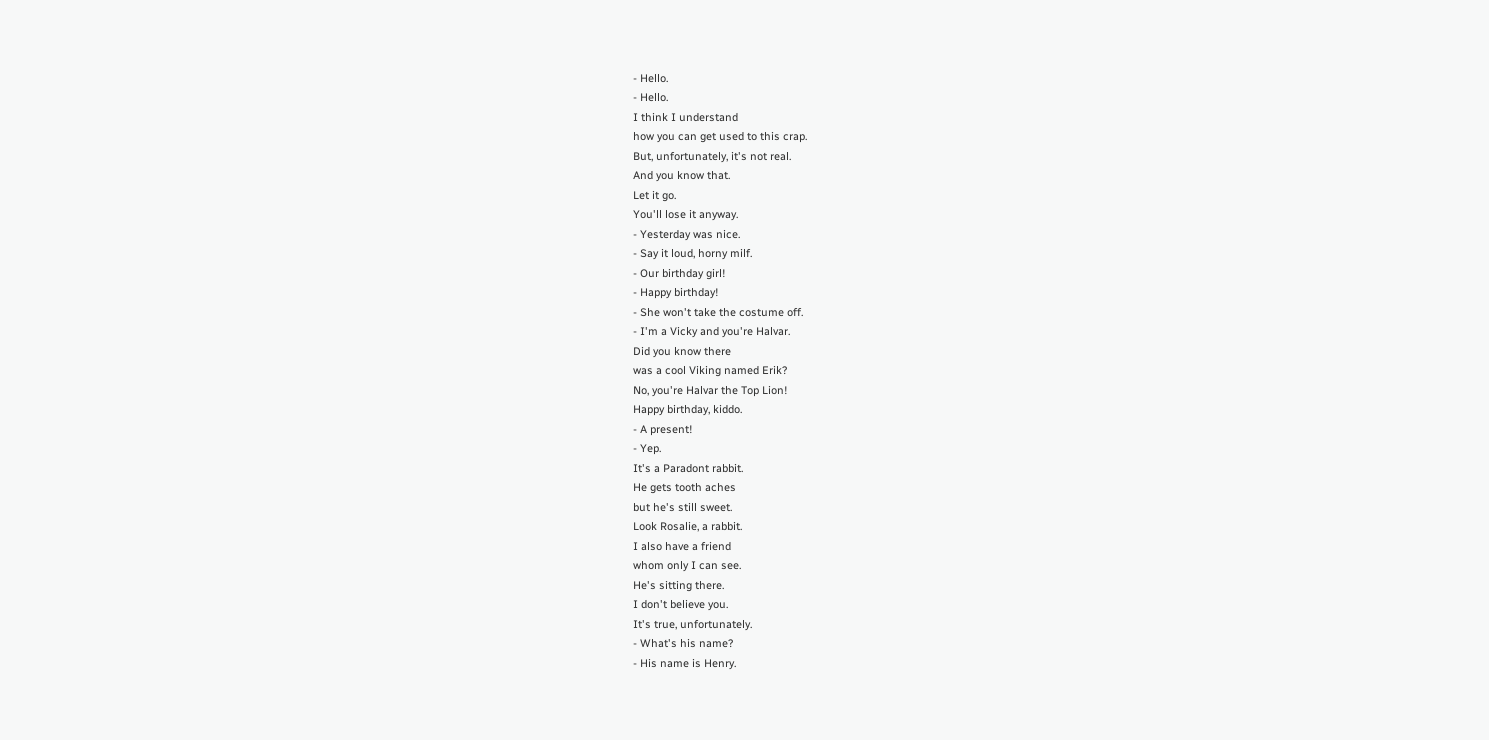- Hello.
- Hello.
I think I understand
how you can get used to this crap.
But, unfortunately, it's not real.
And you know that.
Let it go.
You'll lose it anyway.
- Yesterday was nice.
- Say it loud, horny milf.
- Our birthday girl!
- Happy birthday!
- She won't take the costume off.
- I'm a Vicky and you're Halvar.
Did you know there
was a cool Viking named Erik?
No, you're Halvar the Top Lion!
Happy birthday, kiddo.
- A present!
- Yep.
It's a Paradont rabbit.
He gets tooth aches
but he's still sweet.
Look Rosalie, a rabbit.
I also have a friend
whom only I can see.
He's sitting there.
I don't believe you.
It's true, unfortunately.
- What's his name?
- His name is Henry.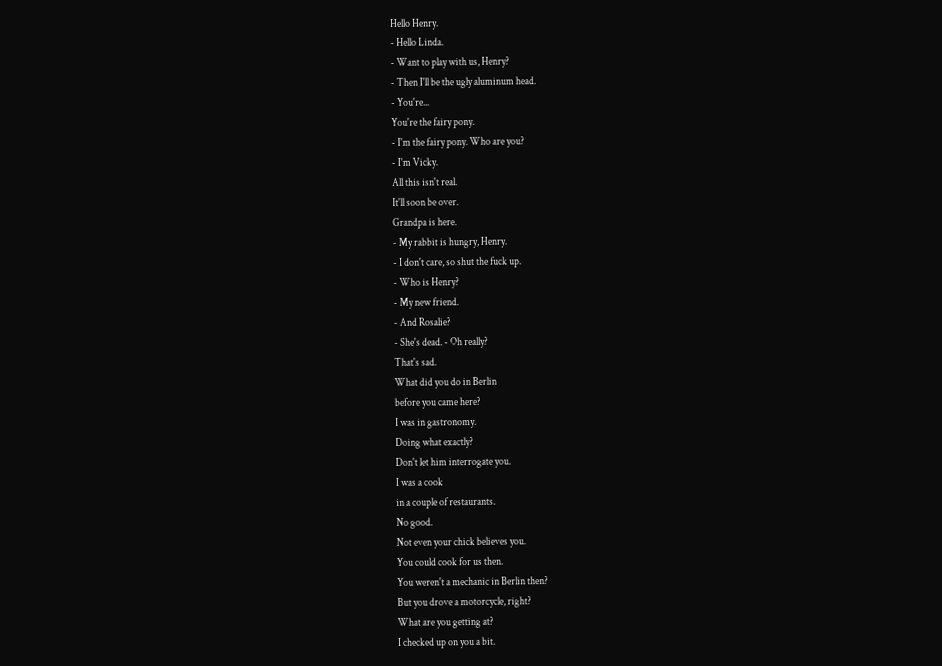Hello Henry.
- Hello Linda.
- Want to play with us, Henry?
- Then I'll be the ugly aluminum head.
- You're...
You're the fairy pony.
- I'm the fairy pony. Who are you?
- I'm Vicky.
All this isn't real.
It'll soon be over.
Grandpa is here.
- My rabbit is hungry, Henry.
- I don't care, so shut the fuck up.
- Who is Henry?
- My new friend.
- And Rosalie?
- She's dead. - Oh really?
That's sad.
What did you do in Berlin
before you came here?
I was in gastronomy.
Doing what exactly?
Don't let him interrogate you.
I was a cook
in a couple of restaurants.
No good.
Not even your chick believes you.
You could cook for us then.
You weren't a mechanic in Berlin then?
But you drove a motorcycle, right?
What are you getting at?
I checked up on you a bit.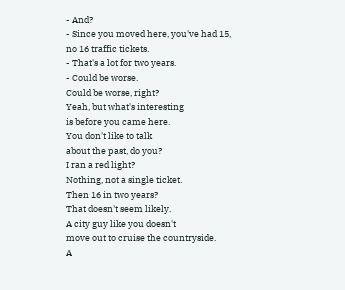- And?
- Since you moved here, you've had 15,
no 16 traffic tickets.
- That's a lot for two years.
- Could be worse.
Could be worse, right?
Yeah, but what's interesting
is before you came here.
You don't like to talk
about the past, do you?
I ran a red light?
Nothing, not a single ticket.
Then 16 in two years?
That doesn't seem likely.
A city guy like you doesn't
move out to cruise the countryside.
A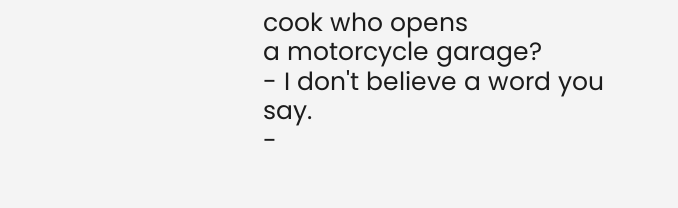cook who opens
a motorcycle garage?
- I don't believe a word you say.
-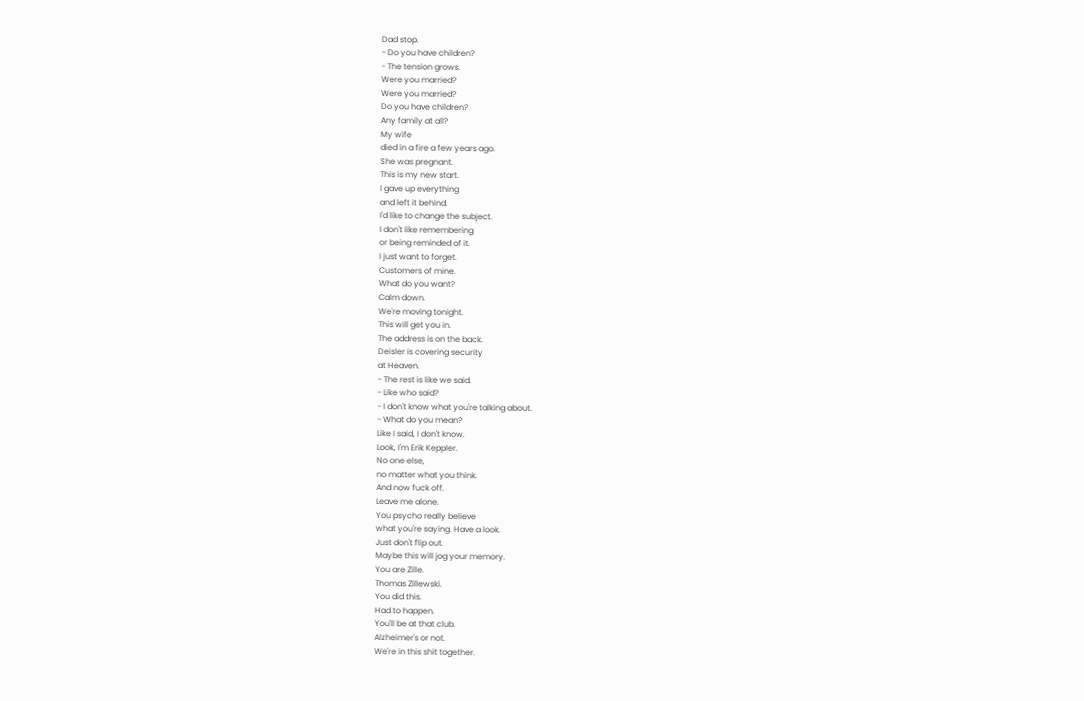Dad stop.
- Do you have children?
- The tension grows.
Were you married?
Were you married?
Do you have children?
Any family at all?
My wife
died in a fire a few years ago.
She was pregnant.
This is my new start.
I gave up everything
and left it behind.
I'd like to change the subject.
I don't like remembering
or being reminded of it.
I just want to forget.
Customers of mine.
What do you want?
Calm down.
We're moving tonight.
This will get you in.
The address is on the back.
Deisler is covering security
at Heaven.
- The rest is like we said.
- Like who said?
- I don't know what you're talking about.
- What do you mean?
Like I said, I don't know.
Look, I'm Erik Keppler.
No one else,
no matter what you think.
And now fuck off.
Leave me alone.
You psycho really believe
what you're saying. Have a look.
Just don't flip out.
Maybe this will jog your memory.
You are Zille.
Thomas Zillewski.
You did this.
Had to happen.
You'll be at that club.
Alzheimer's or not.
We're in this shit together.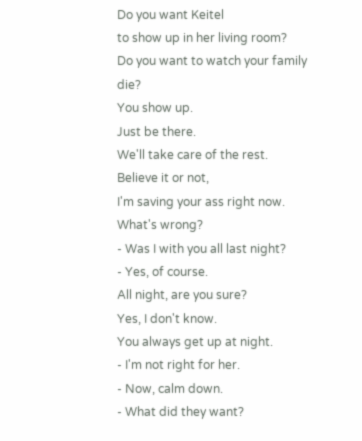Do you want Keitel
to show up in her living room?
Do you want to watch your family die?
You show up.
Just be there.
We'll take care of the rest.
Believe it or not,
I'm saving your ass right now.
What's wrong?
- Was I with you all last night?
- Yes, of course.
All night, are you sure?
Yes, I don't know.
You always get up at night.
- I'm not right for her.
- Now, calm down.
- What did they want?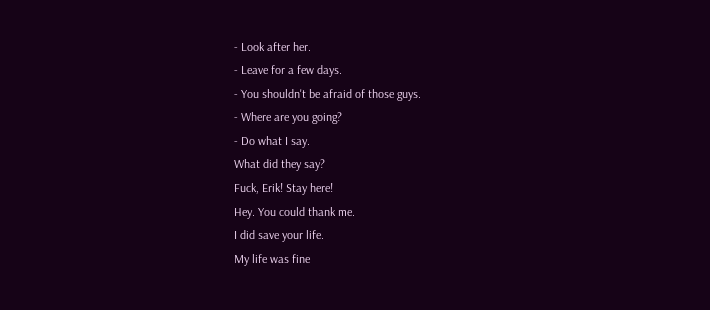- Look after her.
- Leave for a few days.
- You shouldn't be afraid of those guys.
- Where are you going?
- Do what I say.
What did they say?
Fuck, Erik! Stay here!
Hey. You could thank me.
I did save your life.
My life was fine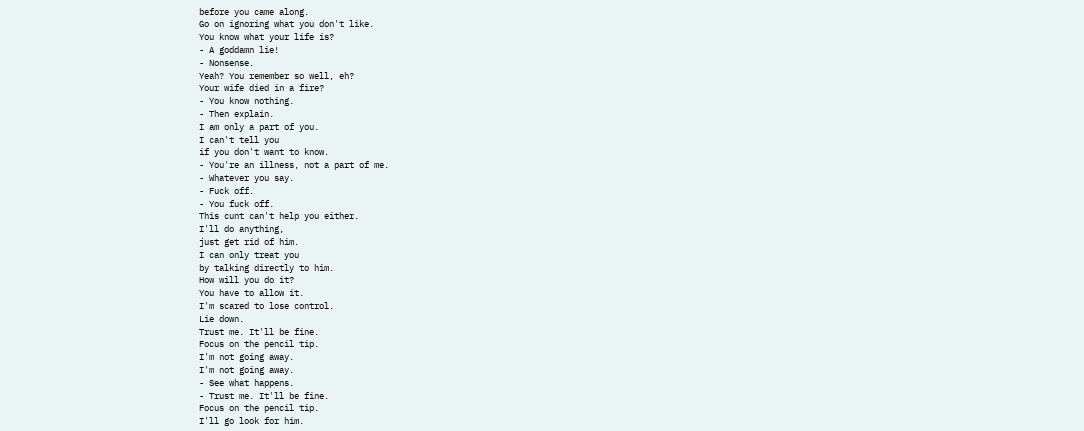before you came along.
Go on ignoring what you don't like.
You know what your life is?
- A goddamn lie!
- Nonsense.
Yeah? You remember so well, eh?
Your wife died in a fire?
- You know nothing.
- Then explain.
I am only a part of you.
I can't tell you
if you don't want to know.
- You're an illness, not a part of me.
- Whatever you say.
- Fuck off.
- You fuck off.
This cunt can't help you either.
I'll do anything,
just get rid of him.
I can only treat you
by talking directly to him.
How will you do it?
You have to allow it.
I'm scared to lose control.
Lie down.
Trust me. It'll be fine.
Focus on the pencil tip.
I'm not going away.
I'm not going away.
- See what happens.
- Trust me. It'll be fine.
Focus on the pencil tip.
I'll go look for him.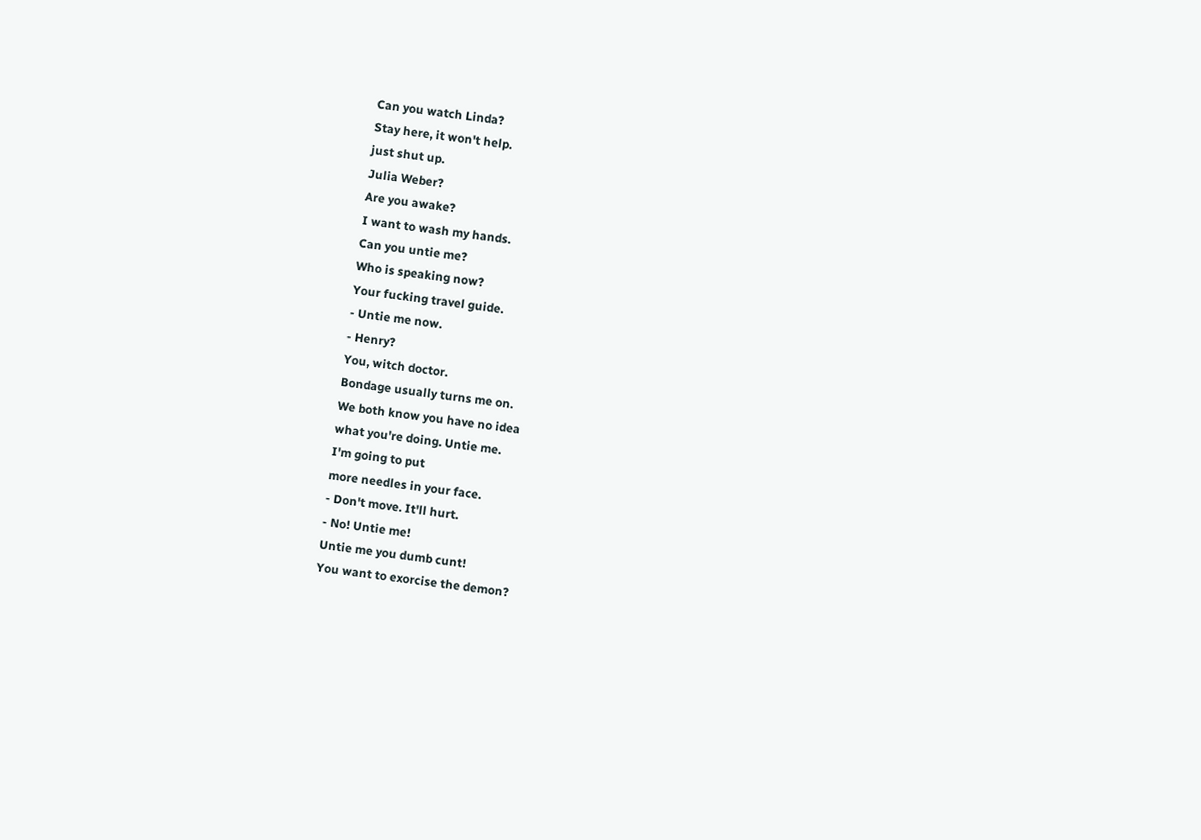Can you watch Linda?
Stay here, it won't help.
just shut up.
Julia Weber?
Are you awake?
I want to wash my hands.
Can you untie me?
Who is speaking now?
Your fucking travel guide.
- Untie me now.
- Henry?
You, witch doctor.
Bondage usually turns me on.
We both know you have no idea
what you're doing. Untie me.
I'm going to put
more needles in your face.
- Don't move. It'll hurt.
- No! Untie me!
Untie me you dumb cunt!
You want to exorcise the demon?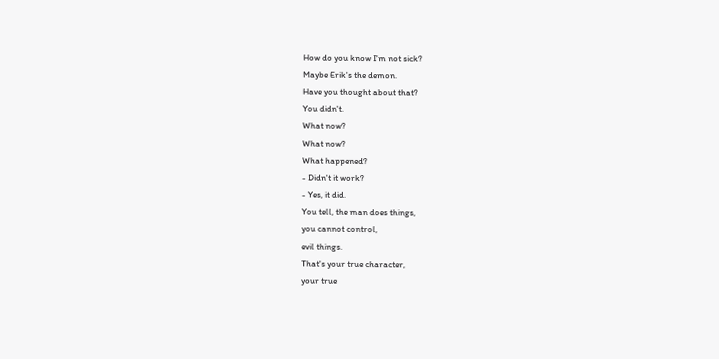How do you know I'm not sick?
Maybe Erik's the demon.
Have you thought about that?
You didn't.
What now?
What now?
What happened?
- Didn't it work?
- Yes, it did.
You tell, the man does things,
you cannot control,
evil things.
That's your true character,
your true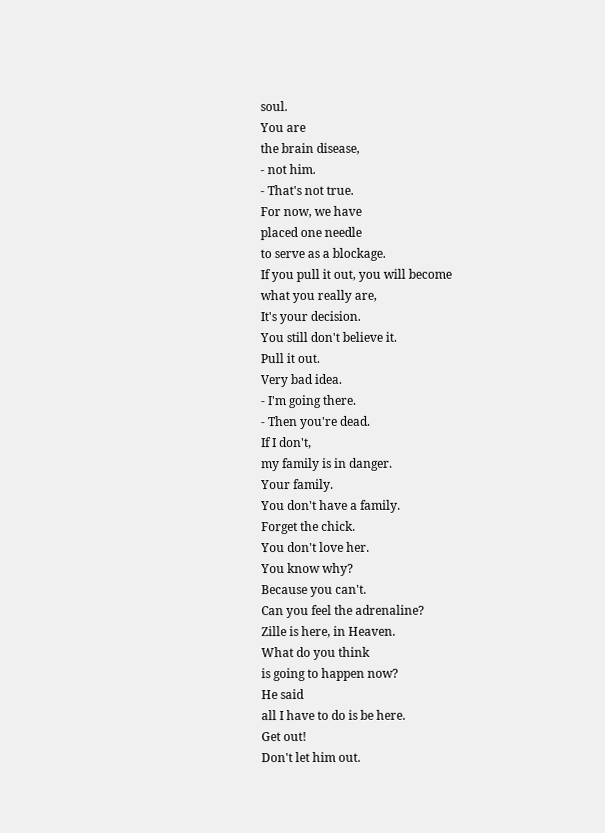soul.
You are
the brain disease,
- not him.
- That's not true.
For now, we have
placed one needle
to serve as a blockage.
If you pull it out, you will become
what you really are,
It's your decision.
You still don't believe it.
Pull it out.
Very bad idea.
- I'm going there.
- Then you're dead.
If I don't,
my family is in danger.
Your family.
You don't have a family.
Forget the chick.
You don't love her.
You know why?
Because you can't.
Can you feel the adrenaline?
Zille is here, in Heaven.
What do you think
is going to happen now?
He said
all I have to do is be here.
Get out!
Don't let him out.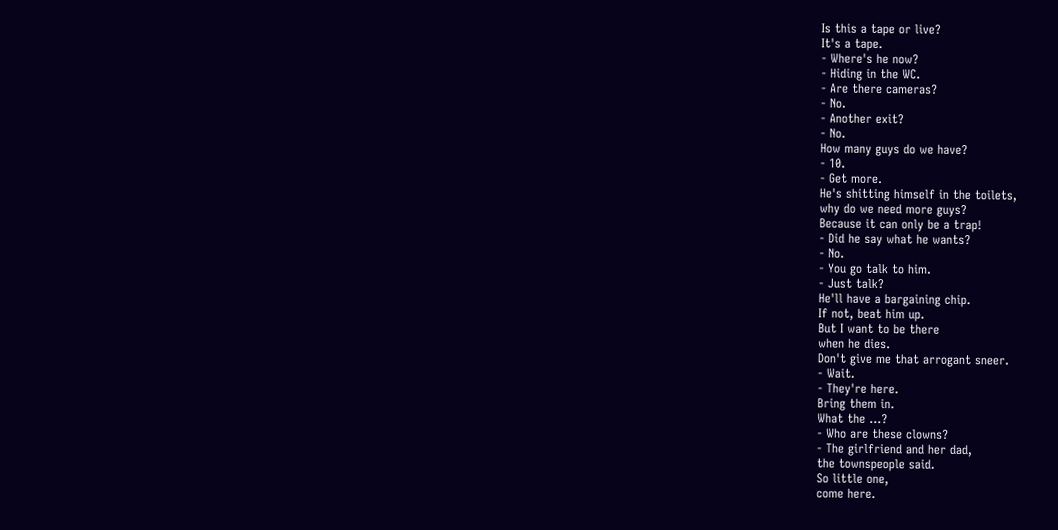Is this a tape or live?
It's a tape.
- Where's he now?
- Hiding in the WC.
- Are there cameras?
- No.
- Another exit?
- No.
How many guys do we have?
- 10.
- Get more.
He's shitting himself in the toilets,
why do we need more guys?
Because it can only be a trap!
- Did he say what he wants?
- No.
- You go talk to him.
- Just talk?
He'll have a bargaining chip.
If not, beat him up.
But I want to be there
when he dies.
Don't give me that arrogant sneer.
- Wait.
- They're here.
Bring them in.
What the ...?
- Who are these clowns?
- The girlfriend and her dad,
the townspeople said.
So little one,
come here.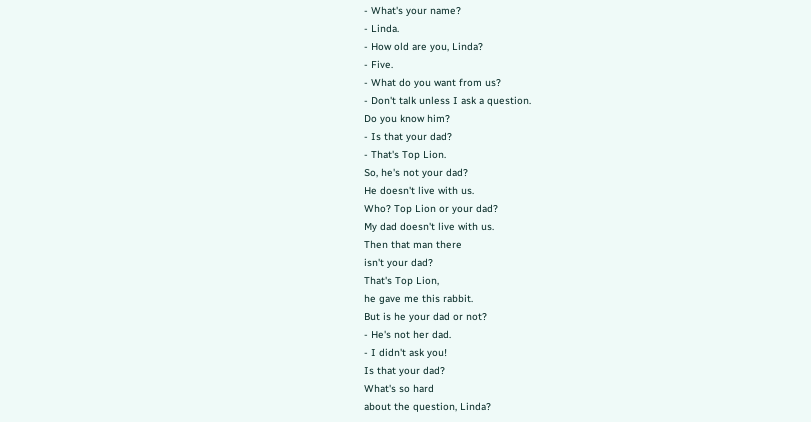- What's your name?
- Linda.
- How old are you, Linda?
- Five.
- What do you want from us?
- Don't talk unless I ask a question.
Do you know him?
- Is that your dad?
- That's Top Lion.
So, he's not your dad?
He doesn't live with us.
Who? Top Lion or your dad?
My dad doesn't live with us.
Then that man there
isn't your dad?
That's Top Lion,
he gave me this rabbit.
But is he your dad or not?
- He's not her dad.
- I didn't ask you!
Is that your dad?
What's so hard
about the question, Linda?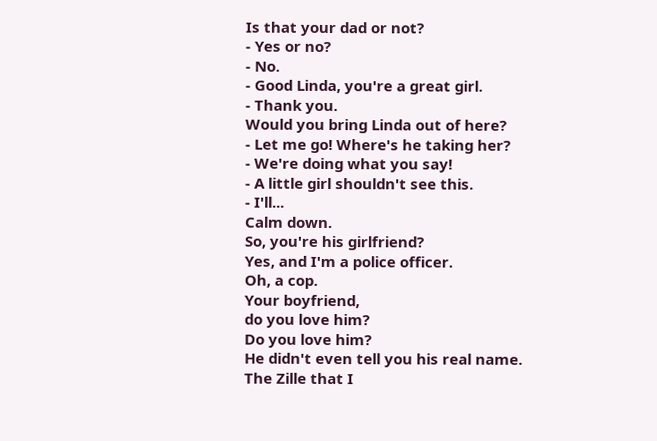Is that your dad or not?
- Yes or no?
- No.
- Good Linda, you're a great girl.
- Thank you.
Would you bring Linda out of here?
- Let me go! Where's he taking her?
- We're doing what you say!
- A little girl shouldn't see this.
- I'll...
Calm down.
So, you're his girlfriend?
Yes, and I'm a police officer.
Oh, a cop.
Your boyfriend,
do you love him?
Do you love him?
He didn't even tell you his real name.
The Zille that I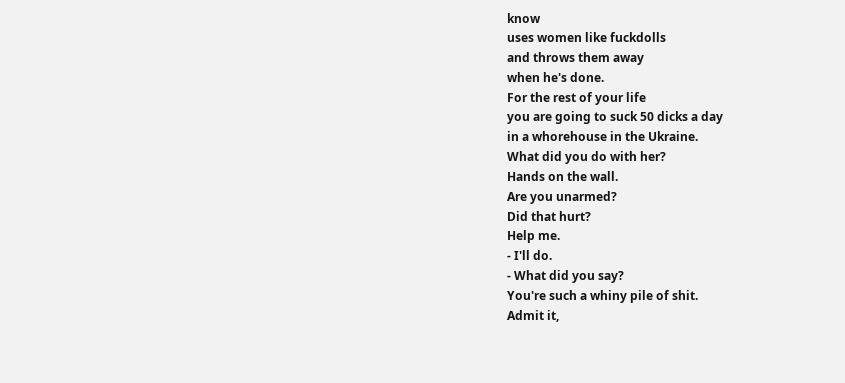know
uses women like fuckdolls
and throws them away
when he's done.
For the rest of your life
you are going to suck 50 dicks a day
in a whorehouse in the Ukraine.
What did you do with her?
Hands on the wall.
Are you unarmed?
Did that hurt?
Help me.
- I'll do.
- What did you say?
You're such a whiny pile of shit.
Admit it,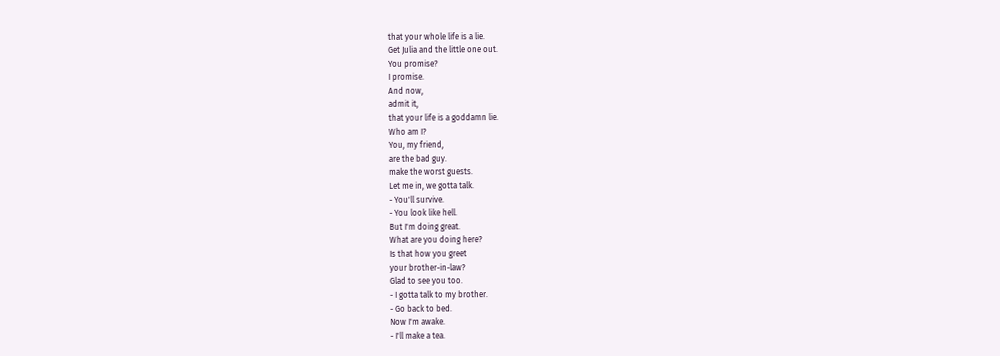that your whole life is a lie.
Get Julia and the little one out.
You promise?
I promise.
And now,
admit it,
that your life is a goddamn lie.
Who am I?
You, my friend,
are the bad guy.
make the worst guests.
Let me in, we gotta talk.
- You'll survive.
- You look like hell.
But I'm doing great.
What are you doing here?
Is that how you greet
your brother-in-law?
Glad to see you too.
- I gotta talk to my brother.
- Go back to bed.
Now I'm awake.
- I'll make a tea.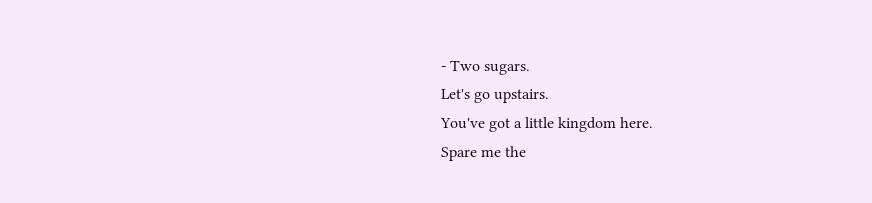- Two sugars.
Let's go upstairs.
You've got a little kingdom here.
Spare me the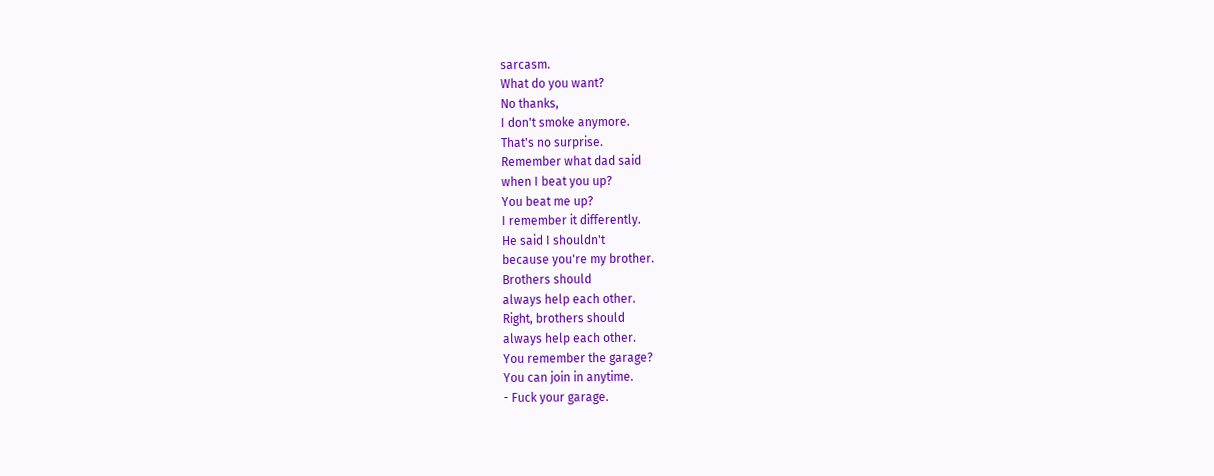sarcasm.
What do you want?
No thanks,
I don't smoke anymore.
That's no surprise.
Remember what dad said
when I beat you up?
You beat me up?
I remember it differently.
He said I shouldn't
because you're my brother.
Brothers should
always help each other.
Right, brothers should
always help each other.
You remember the garage?
You can join in anytime.
- Fuck your garage.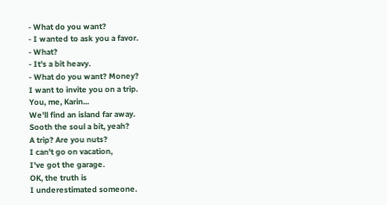- What do you want?
- I wanted to ask you a favor.
- What?
- It's a bit heavy.
- What do you want? Money?
I want to invite you on a trip.
You, me, Karin...
We'll find an island far away.
Sooth the soul a bit, yeah?
A trip? Are you nuts?
I can't go on vacation,
I've got the garage.
OK, the truth is
I underestimated someone.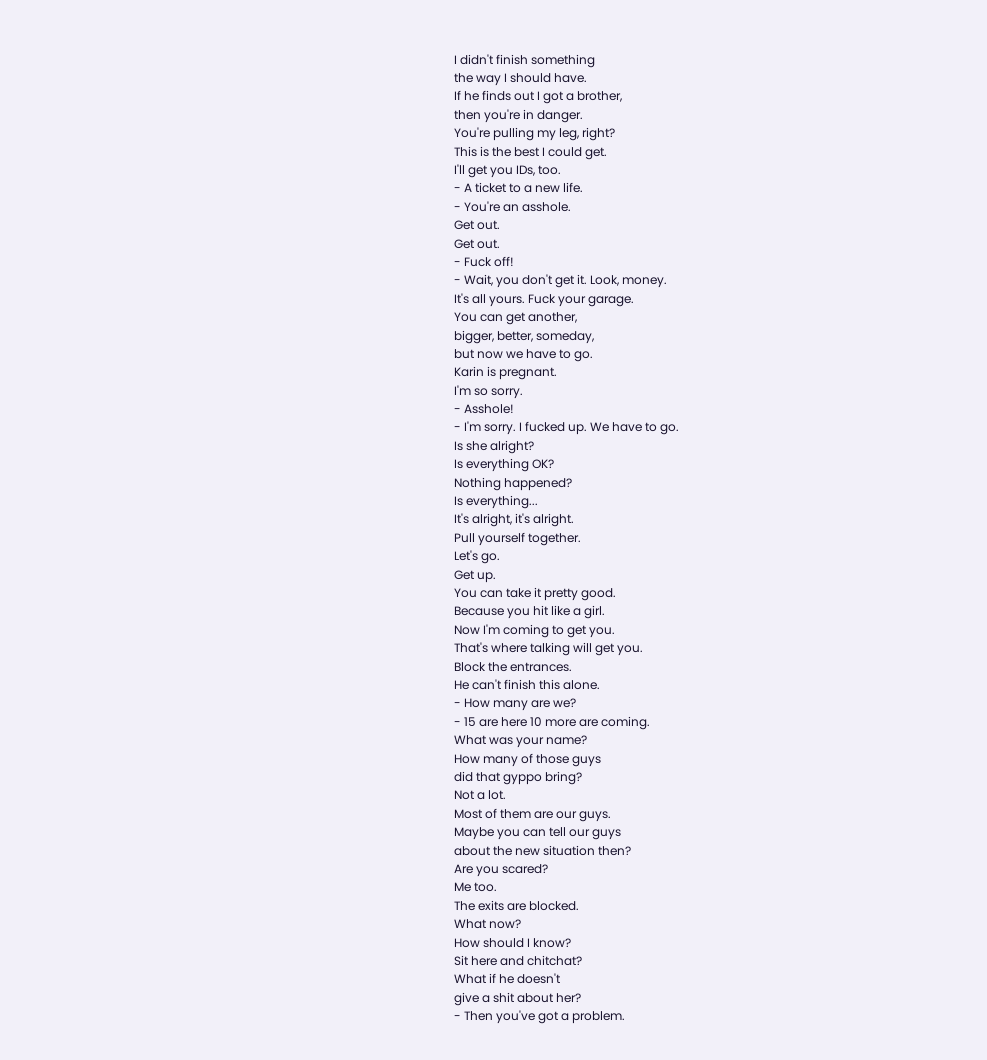I didn't finish something
the way I should have.
If he finds out I got a brother,
then you're in danger.
You're pulling my leg, right?
This is the best I could get.
I'll get you IDs, too.
- A ticket to a new life.
- You're an asshole.
Get out.
Get out.
- Fuck off!
- Wait, you don't get it. Look, money.
It's all yours. Fuck your garage.
You can get another,
bigger, better, someday,
but now we have to go.
Karin is pregnant.
I'm so sorry.
- Asshole!
- I'm sorry. I fucked up. We have to go.
Is she alright?
Is everything OK?
Nothing happened?
Is everything...
It's alright, it's alright.
Pull yourself together.
Let's go.
Get up.
You can take it pretty good.
Because you hit like a girl.
Now I'm coming to get you.
That's where talking will get you.
Block the entrances.
He can't finish this alone.
- How many are we?
- 15 are here 10 more are coming.
What was your name?
How many of those guys
did that gyppo bring?
Not a lot.
Most of them are our guys.
Maybe you can tell our guys
about the new situation then?
Are you scared?
Me too.
The exits are blocked.
What now?
How should I know?
Sit here and chitchat?
What if he doesn't
give a shit about her?
- Then you've got a problem.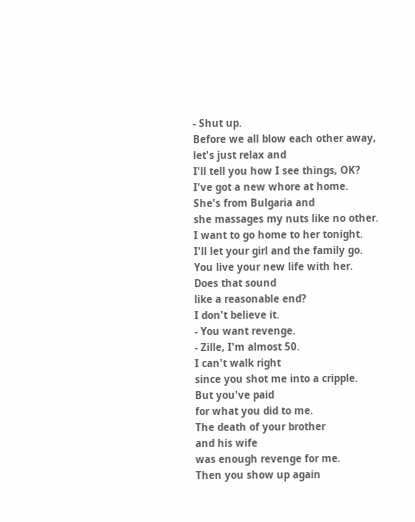- Shut up.
Before we all blow each other away,
let's just relax and
I'll tell you how I see things, OK?
I've got a new whore at home.
She's from Bulgaria and
she massages my nuts like no other.
I want to go home to her tonight.
I'll let your girl and the family go.
You live your new life with her.
Does that sound
like a reasonable end?
I don't believe it.
- You want revenge.
- Zille, I'm almost 50.
I can't walk right
since you shot me into a cripple.
But you've paid
for what you did to me.
The death of your brother
and his wife
was enough revenge for me.
Then you show up again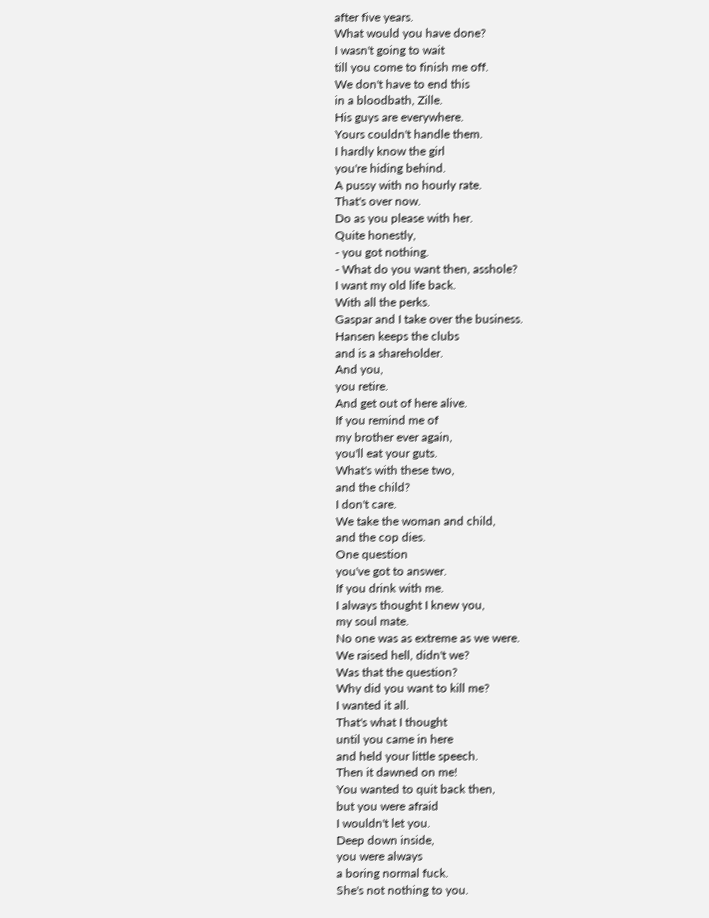after five years.
What would you have done?
I wasn't going to wait
till you come to finish me off.
We don't have to end this
in a bloodbath, Zille.
His guys are everywhere.
Yours couldn't handle them.
I hardly know the girl
you're hiding behind.
A pussy with no hourly rate.
That's over now.
Do as you please with her.
Quite honestly,
- you got nothing.
- What do you want then, asshole?
I want my old life back.
With all the perks.
Gaspar and I take over the business.
Hansen keeps the clubs
and is a shareholder.
And you,
you retire.
And get out of here alive.
If you remind me of
my brother ever again,
you'll eat your guts.
What's with these two,
and the child?
I don't care.
We take the woman and child,
and the cop dies.
One question
you've got to answer.
If you drink with me.
I always thought I knew you,
my soul mate.
No one was as extreme as we were.
We raised hell, didn't we?
Was that the question?
Why did you want to kill me?
I wanted it all.
That's what I thought
until you came in here
and held your little speech.
Then it dawned on me!
You wanted to quit back then,
but you were afraid
I wouldn't let you.
Deep down inside,
you were always
a boring normal fuck.
She's not nothing to you.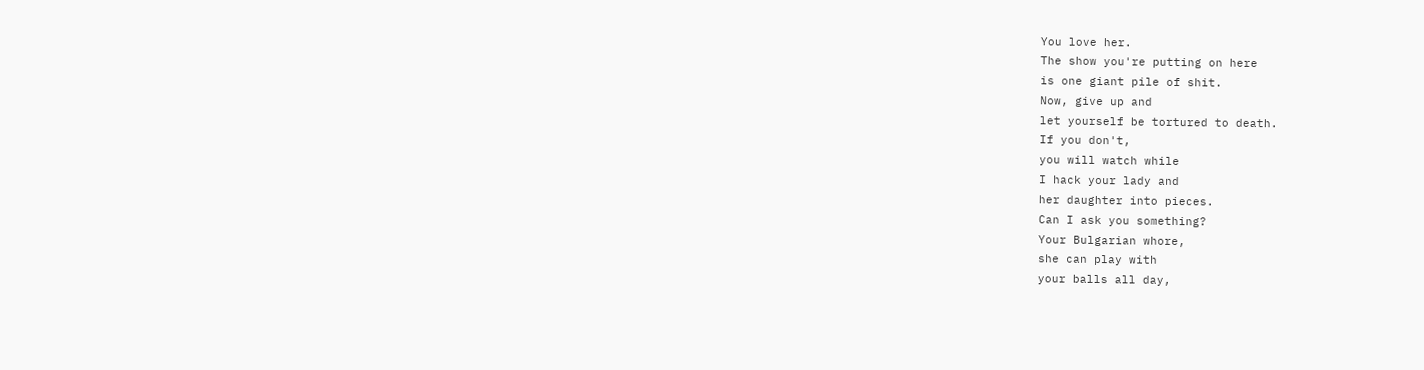You love her.
The show you're putting on here
is one giant pile of shit.
Now, give up and
let yourself be tortured to death.
If you don't,
you will watch while
I hack your lady and
her daughter into pieces.
Can I ask you something?
Your Bulgarian whore,
she can play with
your balls all day,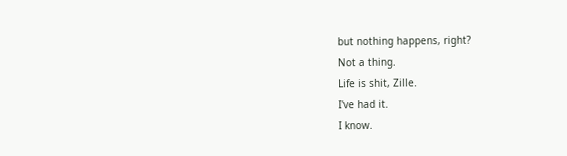but nothing happens, right?
Not a thing.
Life is shit, Zille.
I've had it.
I know.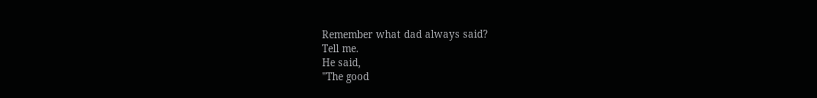Remember what dad always said?
Tell me.
He said,
"The good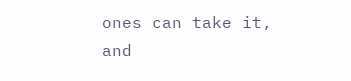ones can take it,
and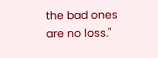the bad ones are no loss."